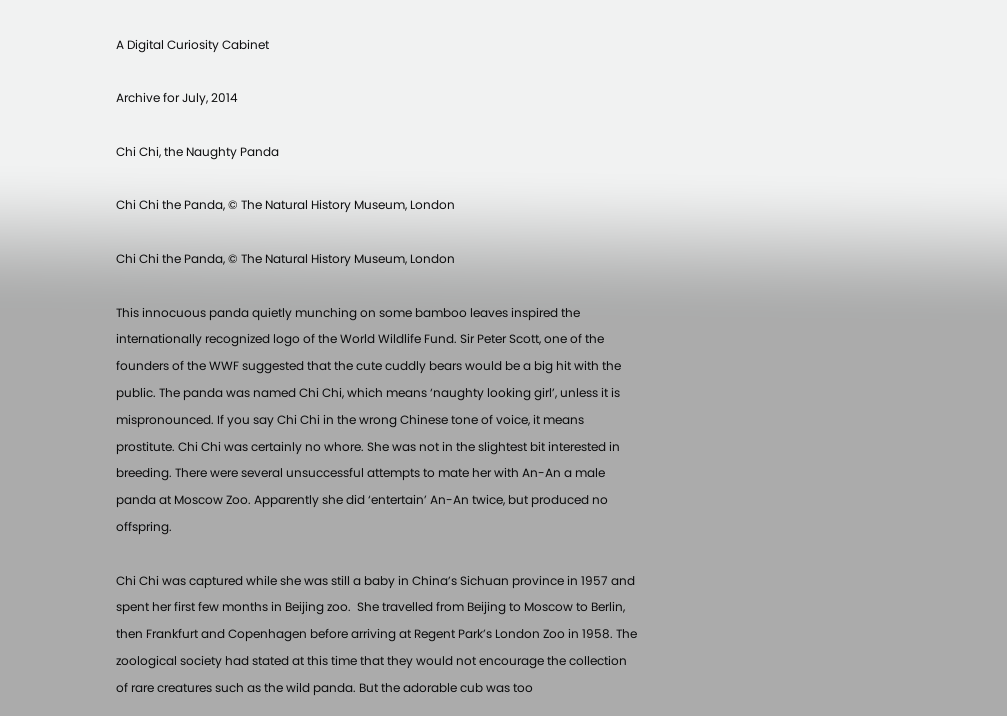A Digital Curiosity Cabinet

Archive for July, 2014

Chi Chi, the Naughty Panda

Chi Chi the Panda, © The Natural History Museum, London

Chi Chi the Panda, © The Natural History Museum, London

This innocuous panda quietly munching on some bamboo leaves inspired the internationally recognized logo of the World Wildlife Fund. Sir Peter Scott, one of the founders of the WWF suggested that the cute cuddly bears would be a big hit with the public. The panda was named Chi Chi, which means ‘naughty looking girl’, unless it is mispronounced. If you say Chi Chi in the wrong Chinese tone of voice, it means prostitute. Chi Chi was certainly no whore. She was not in the slightest bit interested in breeding. There were several unsuccessful attempts to mate her with An-An a male panda at Moscow Zoo. Apparently she did ‘entertain’ An-An twice, but produced no offspring.

Chi Chi was captured while she was still a baby in China’s Sichuan province in 1957 and spent her first few months in Beijing zoo.  She travelled from Beijing to Moscow to Berlin, then Frankfurt and Copenhagen before arriving at Regent Park’s London Zoo in 1958. The zoological society had stated at this time that they would not encourage the collection of rare creatures such as the wild panda. But the adorable cub was too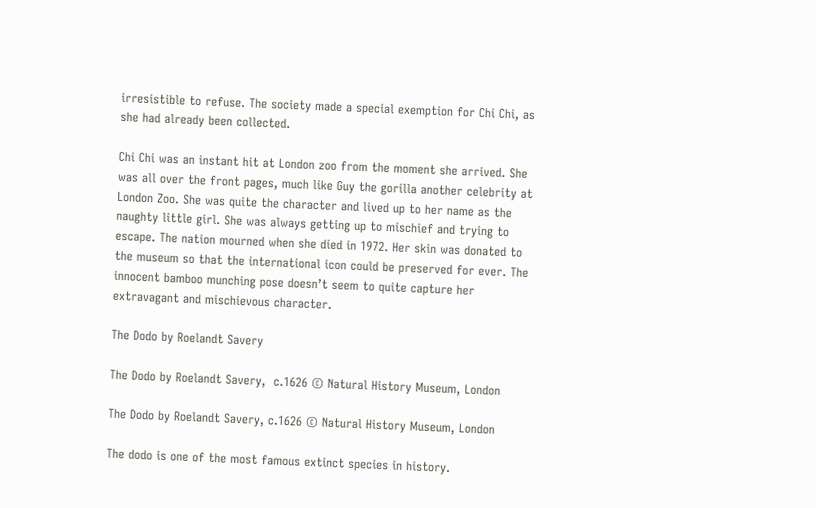irresistible to refuse. The society made a special exemption for Chi Chi, as she had already been collected.

Chi Chi was an instant hit at London zoo from the moment she arrived. She was all over the front pages, much like Guy the gorilla another celebrity at London Zoo. She was quite the character and lived up to her name as the naughty little girl. She was always getting up to mischief and trying to escape. The nation mourned when she died in 1972. Her skin was donated to the museum so that the international icon could be preserved for ever. The innocent bamboo munching pose doesn’t seem to quite capture her extravagant and mischievous character.

The Dodo by Roelandt Savery

The Dodo by Roelandt Savery,  c.1626 © Natural History Museum, London

The Dodo by Roelandt Savery, c.1626 © Natural History Museum, London

The dodo is one of the most famous extinct species in history.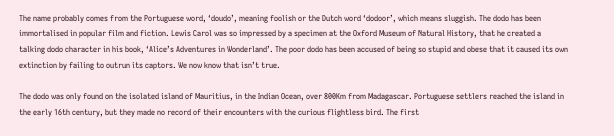The name probably comes from the Portuguese word, ‘doudo’, meaning foolish or the Dutch word ‘dodoor’, which means sluggish. The dodo has been immortalised in popular film and fiction. Lewis Carol was so impressed by a specimen at the Oxford Museum of Natural History, that he created a talking dodo character in his book, ‘Alice’s Adventures in Wonderland’. The poor dodo has been accused of being so stupid and obese that it caused its own extinction by failing to outrun its captors. We now know that isn’t true.

The dodo was only found on the isolated island of Mauritius, in the Indian Ocean, over 800Km from Madagascar. Portuguese settlers reached the island in the early 16th century, but they made no record of their encounters with the curious flightless bird. The first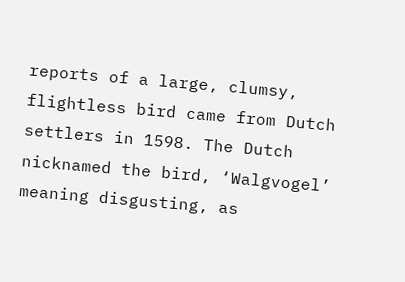reports of a large, clumsy, flightless bird came from Dutch settlers in 1598. The Dutch nicknamed the bird, ‘Walgvogel’ meaning disgusting, as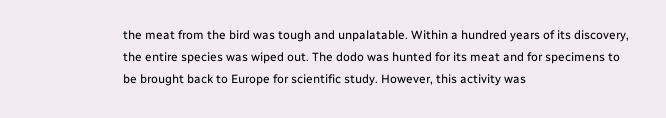the meat from the bird was tough and unpalatable. Within a hundred years of its discovery, the entire species was wiped out. The dodo was hunted for its meat and for specimens to be brought back to Europe for scientific study. However, this activity was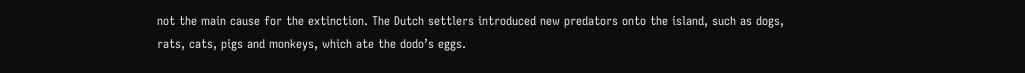not the main cause for the extinction. The Dutch settlers introduced new predators onto the island, such as dogs, rats, cats, pigs and monkeys, which ate the dodo’s eggs.